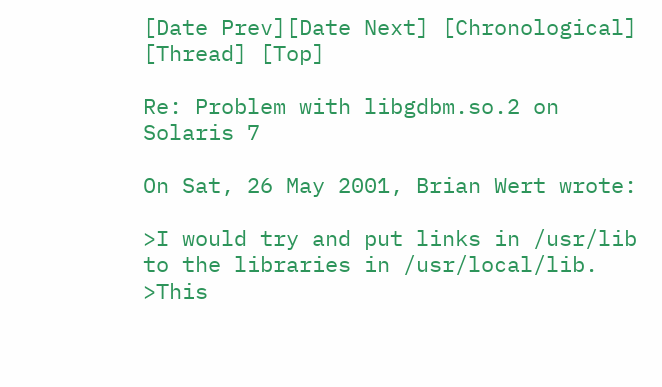[Date Prev][Date Next] [Chronological] [Thread] [Top]

Re: Problem with libgdbm.so.2 on Solaris 7

On Sat, 26 May 2001, Brian Wert wrote:

>I would try and put links in /usr/lib to the libraries in /usr/local/lib.
>This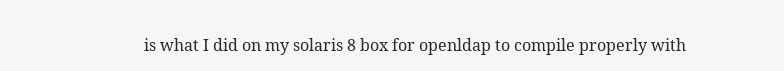is what I did on my solaris 8 box for openldap to compile properly with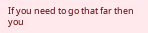If you need to go that far then you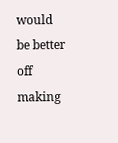would be better off making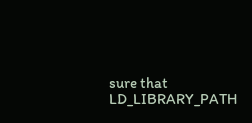sure that
LD_LIBRARY_PATH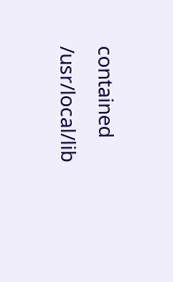contained /usr/local/lib